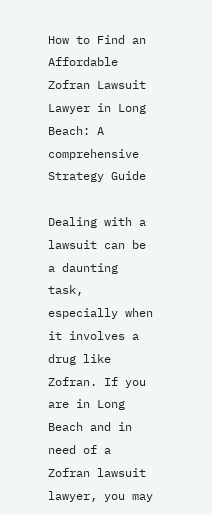How to Find an Affordable Zofran Lawsuit Lawyer in Long Beach: A comprehensive Strategy Guide

Dealing with a lawsuit can be a daunting task, especially when it involves a drug like Zofran. If you are in Long Beach and in need of a Zofran lawsuit lawyer, you may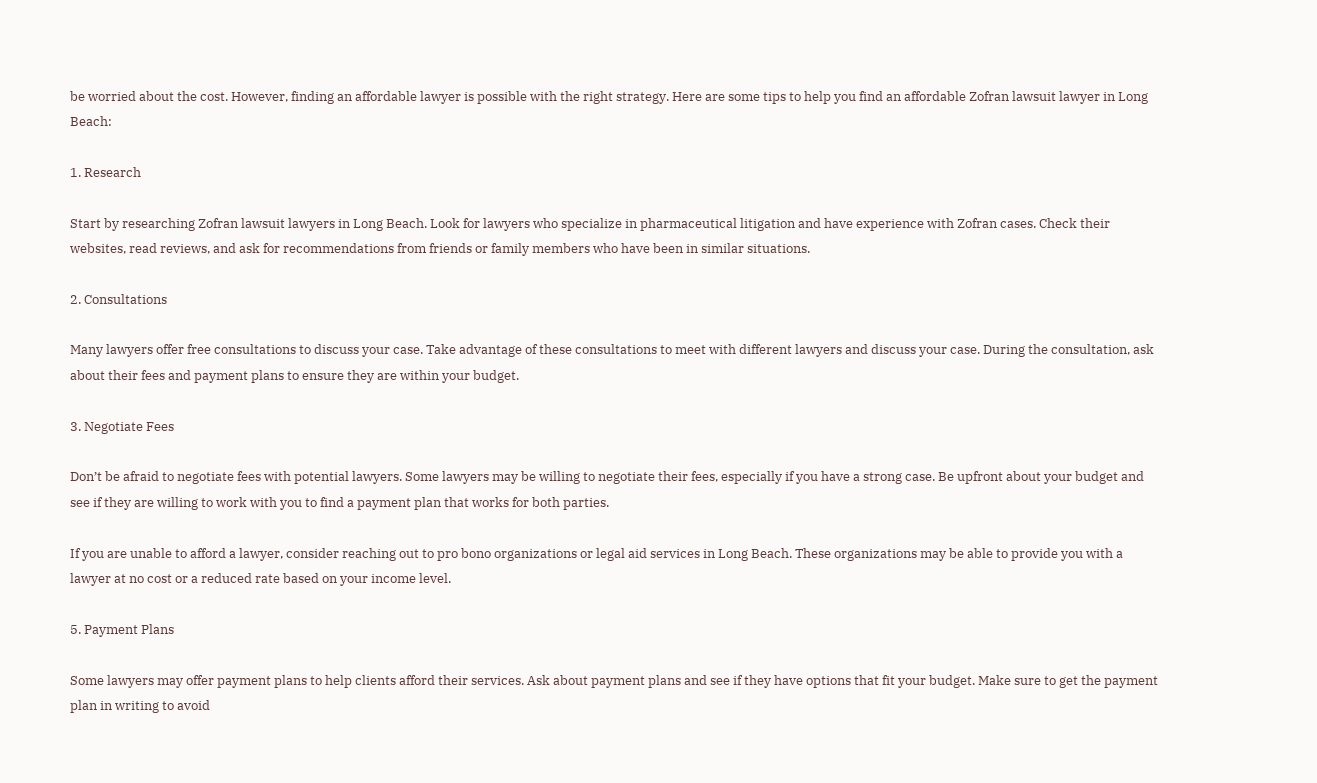be worried about the cost. However, finding an affordable lawyer is possible with the right strategy. Here are some tips to help you find an affordable Zofran lawsuit lawyer in Long Beach:

1. Research

Start by researching Zofran lawsuit lawyers in Long Beach. Look for lawyers who specialize in pharmaceutical litigation and have experience with Zofran cases. Check their websites, read reviews, and ask for recommendations from friends or family members who have been in similar situations.

2. Consultations

Many lawyers offer free consultations to discuss your case. Take advantage of these consultations to meet with different lawyers and discuss your case. During the consultation, ask about their fees and payment plans to ensure they are within your budget.

3. Negotiate Fees

Don’t be afraid to negotiate fees with potential lawyers. Some lawyers may be willing to negotiate their fees, especially if you have a strong case. Be upfront about your budget and see if they are willing to work with you to find a payment plan that works for both parties.

If you are unable to afford a lawyer, consider reaching out to pro bono organizations or legal aid services in Long Beach. These organizations may be able to provide you with a lawyer at no cost or a reduced rate based on your income level.

5. Payment Plans

Some lawyers may offer payment plans to help clients afford their services. Ask about payment plans and see if they have options that fit your budget. Make sure to get the payment plan in writing to avoid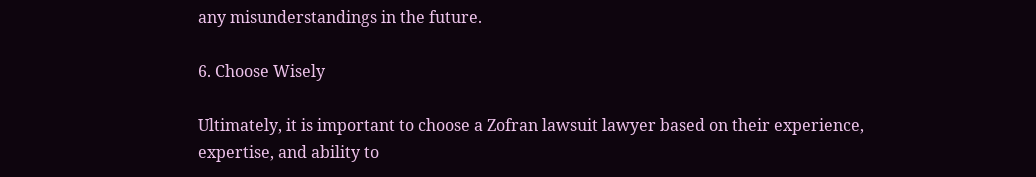any misunderstandings in the future.

6. Choose Wisely

Ultimately, it is important to choose a Zofran lawsuit lawyer based on their experience, expertise, and ability to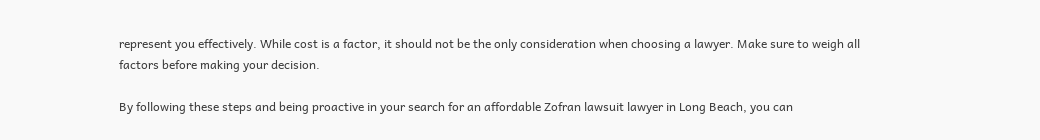represent you effectively. While cost is a factor, it should not be the only consideration when choosing a lawyer. Make sure to weigh all factors before making your decision.

By following these steps and being proactive in your search for an affordable Zofran lawsuit lawyer in Long Beach, you can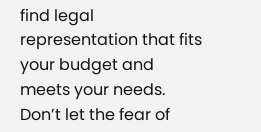find legal representation that fits your budget and meets your needs. Don’t let the fear of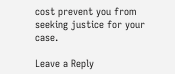cost prevent you from seeking justice for your case.

Leave a Reply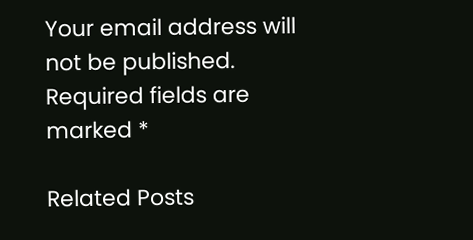Your email address will not be published. Required fields are marked *

Related Posts